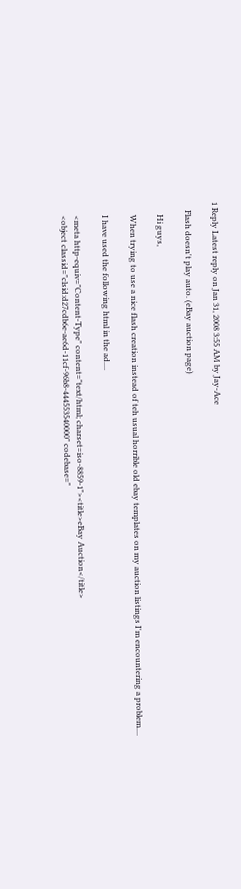1 Reply Latest reply on Jan 31, 2008 3:55 AM by Jay-Ace

    Flash doesn't play auto. (eBay auction page)

      Hi guys,

      When trying to use a nice flash creation instead of teh usual horrible old ebay templates on my auction listings I'm encountering a problem....

      I have used the following html in the ad....

      <meta http-equiv="Content-Type" content="text/html; charset=iso-8859-1"><title>eBay Auction</title>
      <object classid="clsid:d27cdb6e-ae6d-11cf-96b8-444553540000" codebase="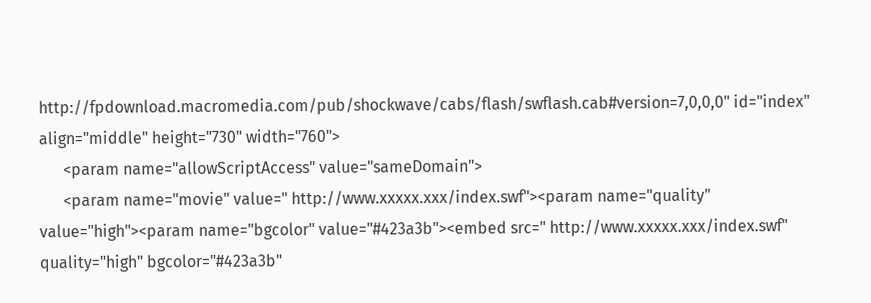http://fpdownload.macromedia.com/pub/shockwave/cabs/flash/swflash.cab#version=7,0,0,0" id="index" align="middle" height="730" width="760">
      <param name="allowScriptAccess" value="sameDomain">
      <param name="movie" value=" http://www.xxxxx.xxx/index.swf"><param name="quality" value="high"><param name="bgcolor" value="#423a3b"><embed src=" http://www.xxxxx.xxx/index.swf" quality="high" bgcolor="#423a3b"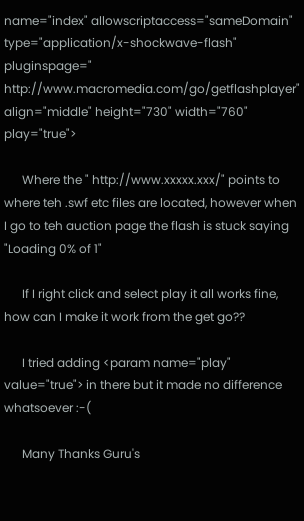name="index" allowscriptaccess="sameDomain" type="application/x-shockwave-flash" pluginspage=" http://www.macromedia.com/go/getflashplayer" align="middle" height="730" width="760" play="true">

      Where the " http://www.xxxxx.xxx/" points to where teh .swf etc files are located, however when I go to teh auction page the flash is stuck saying "Loading 0% of 1"

      If I right click and select play it all works fine, how can I make it work from the get go??

      I tried adding <param name="play" value="true"> in there but it made no difference whatsoever :-(

      Many Thanks Guru's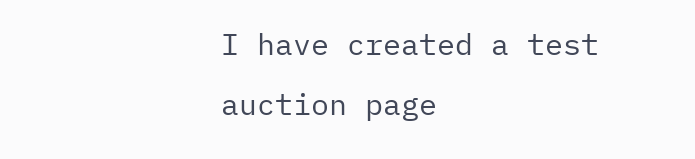I have created a test auction page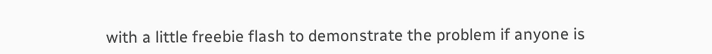with a little freebie flash to demonstrate the problem if anyone is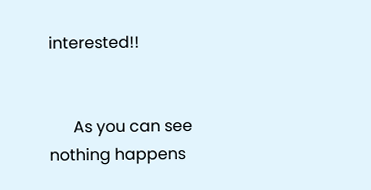interested!!


      As you can see nothing happens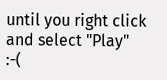until you right click and select "Play" :-(